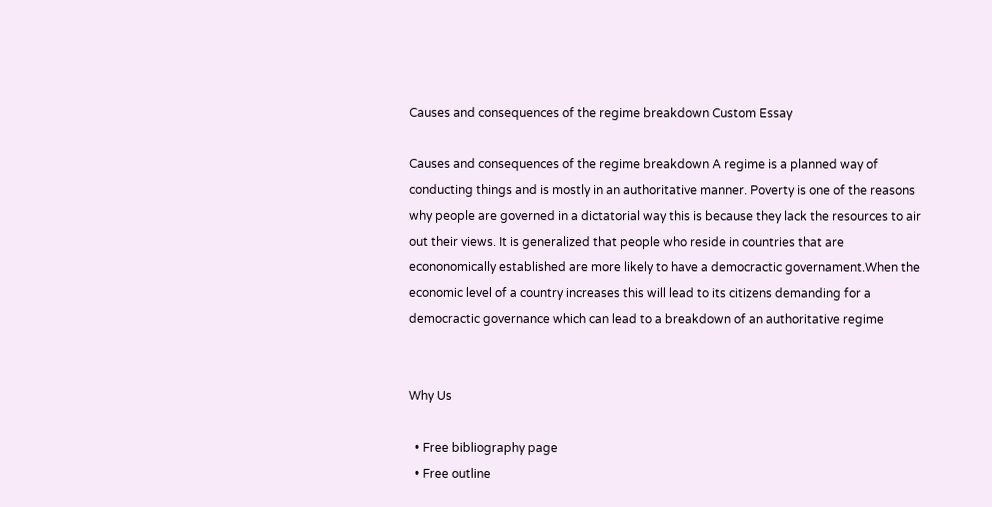Causes and consequences of the regime breakdown Custom Essay

Causes and consequences of the regime breakdown A regime is a planned way of conducting things and is mostly in an authoritative manner. Poverty is one of the reasons why people are governed in a dictatorial way this is because they lack the resources to air out their views. It is generalized that people who reside in countries that are econonomically established are more likely to have a democractic governament.When the economic level of a country increases this will lead to its citizens demanding for a democractic governance which can lead to a breakdown of an authoritative regime


Why Us

  • Free bibliography page
  • Free outline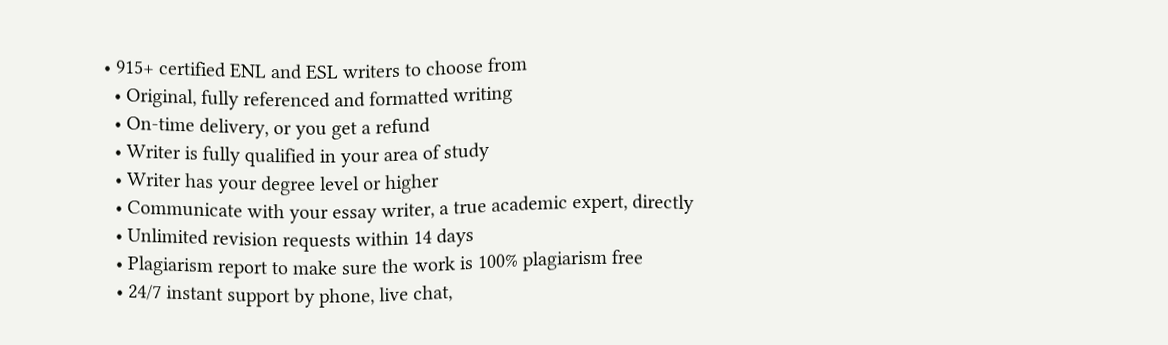• 915+ certified ENL and ESL writers to choose from
  • Original, fully referenced and formatted writing
  • On-time delivery, or you get a refund
  • Writer is fully qualified in your area of study
  • Writer has your degree level or higher
  • Communicate with your essay writer, a true academic expert, directly
  • Unlimited revision requests within 14 days
  • Plagiarism report to make sure the work is 100% plagiarism free
  • 24/7 instant support by phone, live chat,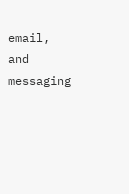email, and messaging